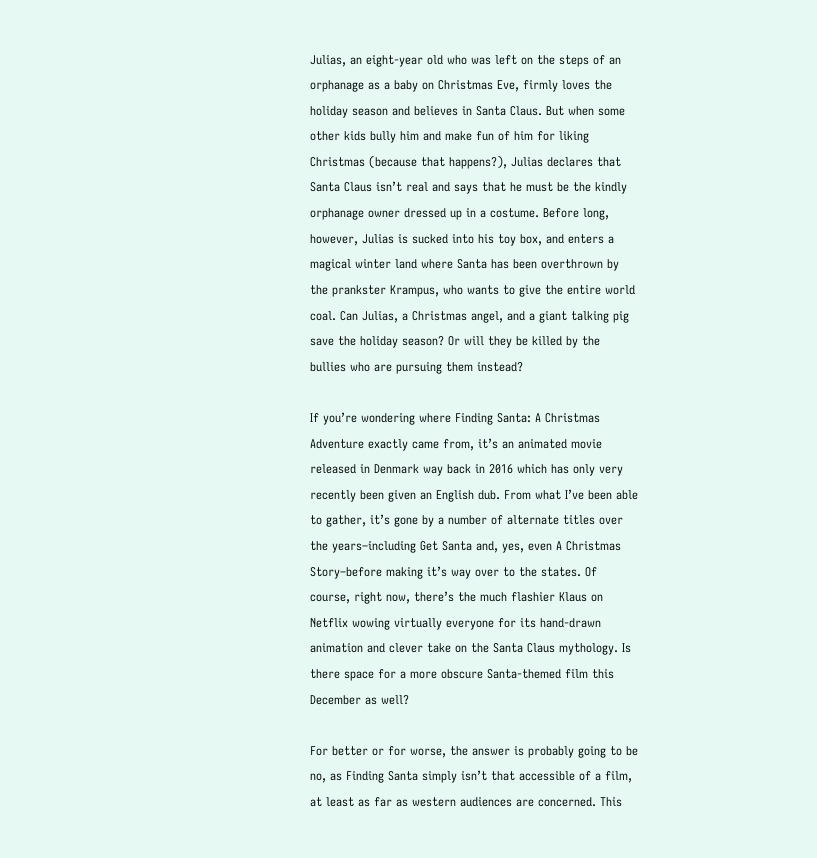Julias, an eight-year old who was left on the steps of an orphanage as a baby on Christmas Eve, firmly loves the holiday season and believes in Santa Claus. But when some other kids bully him and make fun of him for liking Christmas (because that happens?), Julias declares that Santa Claus isn’t real and says that he must be the kindly orphanage owner dressed up in a costume. Before long, however, Julias is sucked into his toy box, and enters a magical winter land where Santa has been overthrown by the prankster Krampus, who wants to give the entire world coal. Can Julias, a Christmas angel, and a giant talking pig save the holiday season? Or will they be killed by the bullies who are pursuing them instead?

If you’re wondering where Finding Santa: A Christmas Adventure exactly came from, it’s an animated movie released in Denmark way back in 2016 which has only very recently been given an English dub. From what I’ve been able to gather, it’s gone by a number of alternate titles over the years–including Get Santa and, yes, even A Christmas Story–before making it’s way over to the states. Of course, right now, there’s the much flashier Klaus on Netflix wowing virtually everyone for its hand-drawn animation and clever take on the Santa Claus mythology. Is there space for a more obscure Santa-themed film this December as well?

For better or for worse, the answer is probably going to be no, as Finding Santa simply isn’t that accessible of a film, at least as far as western audiences are concerned. This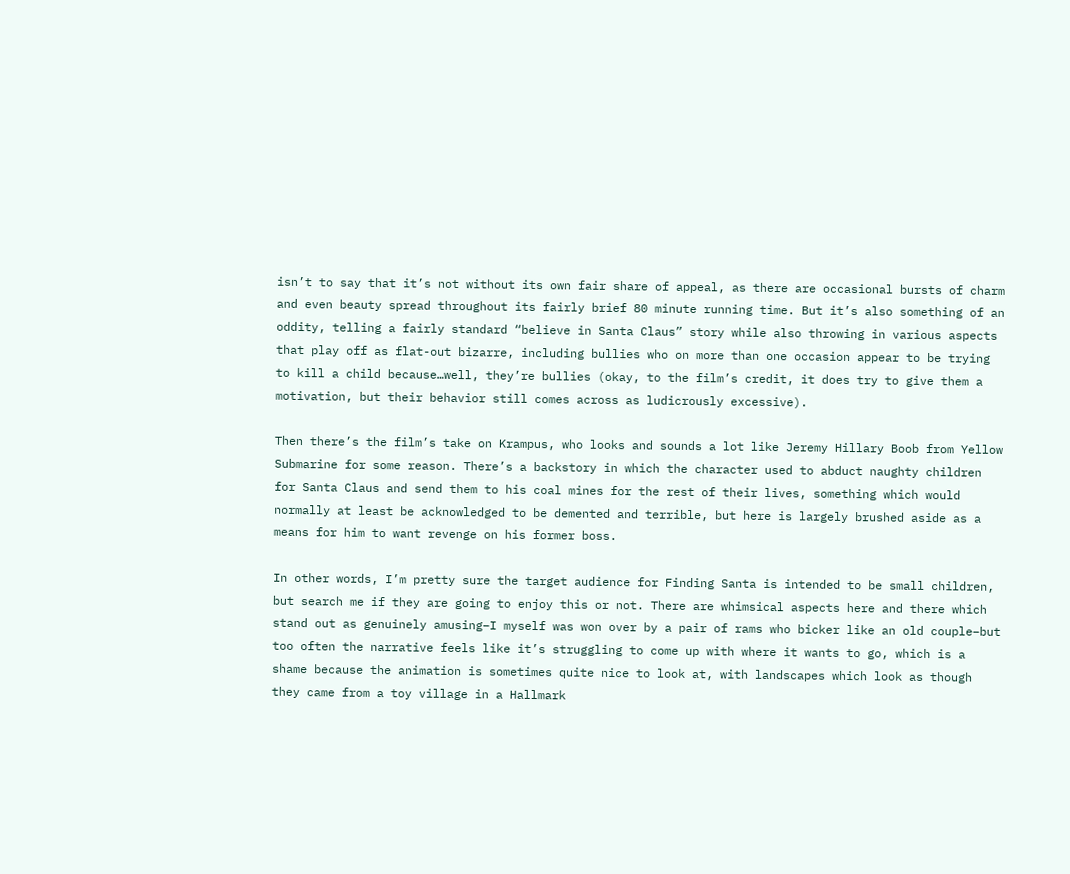isn’t to say that it’s not without its own fair share of appeal, as there are occasional bursts of charm and even beauty spread throughout its fairly brief 80 minute running time. But it’s also something of an oddity, telling a fairly standard “believe in Santa Claus” story while also throwing in various aspects that play off as flat-out bizarre, including bullies who on more than one occasion appear to be trying to kill a child because…well, they’re bullies (okay, to the film’s credit, it does try to give them a motivation, but their behavior still comes across as ludicrously excessive).

Then there’s the film’s take on Krampus, who looks and sounds a lot like Jeremy Hillary Boob from Yellow Submarine for some reason. There’s a backstory in which the character used to abduct naughty children for Santa Claus and send them to his coal mines for the rest of their lives, something which would normally at least be acknowledged to be demented and terrible, but here is largely brushed aside as a means for him to want revenge on his former boss.

In other words, I’m pretty sure the target audience for Finding Santa is intended to be small children, but search me if they are going to enjoy this or not. There are whimsical aspects here and there which stand out as genuinely amusing–I myself was won over by a pair of rams who bicker like an old couple–but too often the narrative feels like it’s struggling to come up with where it wants to go, which is a shame because the animation is sometimes quite nice to look at, with landscapes which look as though they came from a toy village in a Hallmark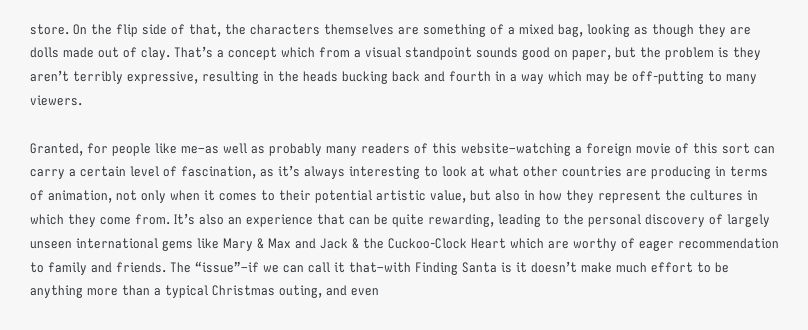store. On the flip side of that, the characters themselves are something of a mixed bag, looking as though they are dolls made out of clay. That’s a concept which from a visual standpoint sounds good on paper, but the problem is they aren’t terribly expressive, resulting in the heads bucking back and fourth in a way which may be off-putting to many viewers.

Granted, for people like me–as well as probably many readers of this website–watching a foreign movie of this sort can carry a certain level of fascination, as it’s always interesting to look at what other countries are producing in terms of animation, not only when it comes to their potential artistic value, but also in how they represent the cultures in which they come from. It’s also an experience that can be quite rewarding, leading to the personal discovery of largely unseen international gems like Mary & Max and Jack & the Cuckoo-Clock Heart which are worthy of eager recommendation to family and friends. The “issue”–if we can call it that–with Finding Santa is it doesn’t make much effort to be anything more than a typical Christmas outing, and even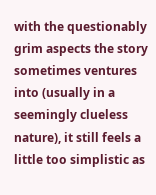with the questionably grim aspects the story sometimes ventures into (usually in a seemingly clueless nature), it still feels a little too simplistic as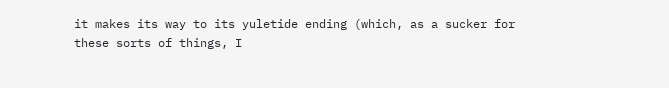it makes its way to its yuletide ending (which, as a sucker for these sorts of things, I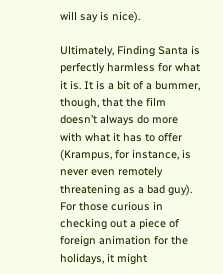will say is nice).

Ultimately, Finding Santa is perfectly harmless for what it is. It is a bit of a bummer, though, that the film doesn’t always do more with what it has to offer (Krampus, for instance, is never even remotely threatening as a bad guy). For those curious in checking out a piece of foreign animation for the holidays, it might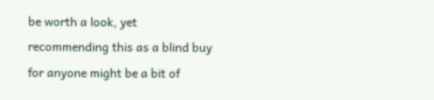be worth a look, yet recommending this as a blind buy for anyone might be a bit of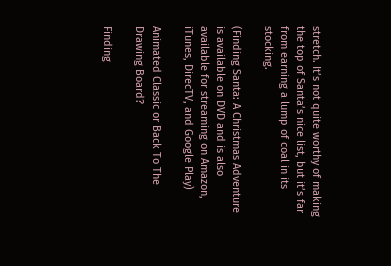stretch. It’s not quite worthy of making the top of Santa’s nice list, but it’s far from earning a lump of coal in its stocking.

(Finding Santa: A Christmas Adventure is available on DVD and is also available for streaming on Amazon, iTunes, DirecTV, and Google Play)

Animated Classic or Back To The Drawing Board?

Finding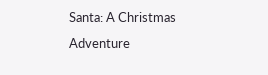Santa: A Christmas Adventure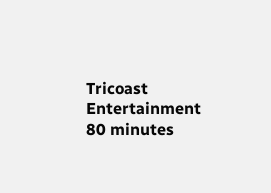Tricoast Entertainment
80 minutes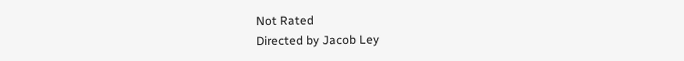Not Rated
Directed by Jacob Ley